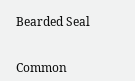Bearded Seal


Common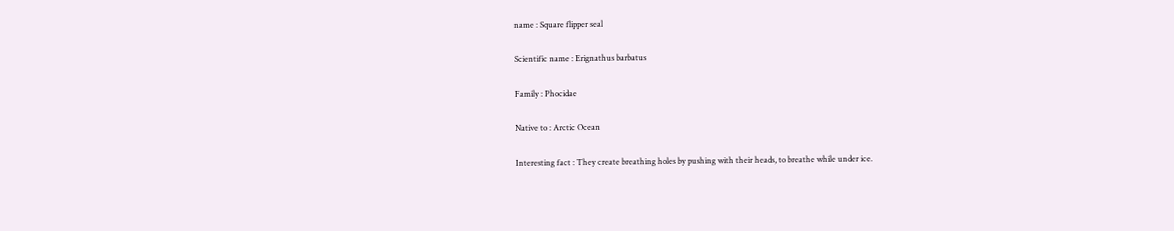name : Square flipper seal

Scientific name : Erignathus barbatus

Family : Phocidae

Native to : Arctic Ocean

Interesting fact : They create breathing holes by pushing with their heads, to breathe while under ice.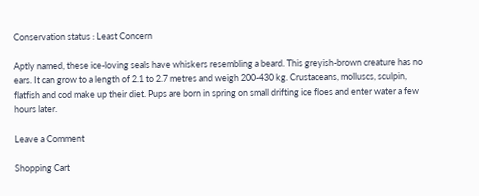Conservation status : Least Concern

Aptly named, these ice-loving seals have whiskers resembling a beard. This greyish-brown creature has no ears. It can grow to a length of 2.1 to 2.7 metres and weigh 200-430 kg. Crustaceans, molluscs, sculpin, flatfish and cod make up their diet. Pups are born in spring on small drifting ice floes and enter water a few hours later.

Leave a Comment

Shopping Cart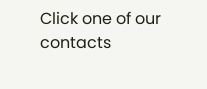Click one of our contacts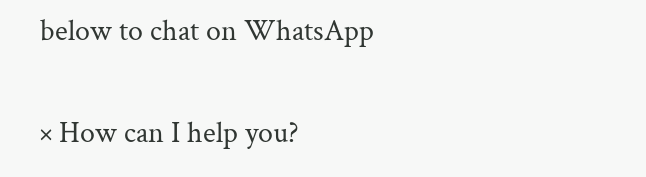below to chat on WhatsApp

× How can I help you?